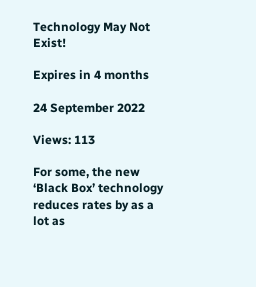Technology May Not Exist!

Expires in 4 months

24 September 2022

Views: 113

For some, the new ‘Black Box’ technology reduces rates by as a lot as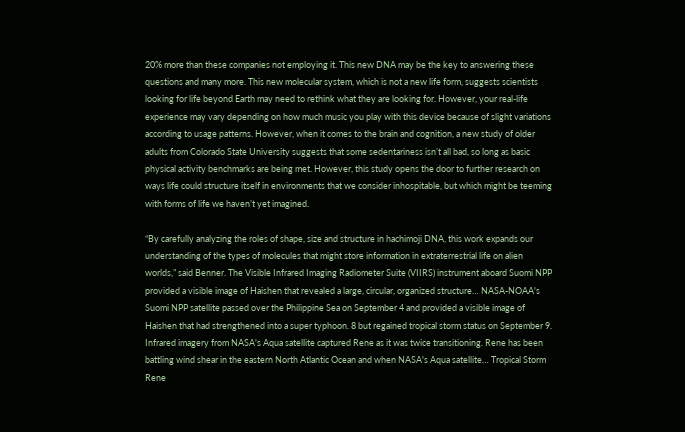20% more than these companies not employing it. This new DNA may be the key to answering these questions and many more. This new molecular system, which is not a new life form, suggests scientists looking for life beyond Earth may need to rethink what they are looking for. However, your real-life experience may vary depending on how much music you play with this device because of slight variations according to usage patterns. However, when it comes to the brain and cognition, a new study of older adults from Colorado State University suggests that some sedentariness isn’t all bad, so long as basic physical activity benchmarks are being met. However, this study opens the door to further research on ways life could structure itself in environments that we consider inhospitable, but which might be teeming with forms of life we haven’t yet imagined.

“By carefully analyzing the roles of shape, size and structure in hachimoji DNA, this work expands our understanding of the types of molecules that might store information in extraterrestrial life on alien worlds,” said Benner. The Visible Infrared Imaging Radiometer Suite (VIIRS) instrument aboard Suomi NPP provided a visible image of Haishen that revealed a large, circular, organized structure… NASA-NOAA's Suomi NPP satellite passed over the Philippine Sea on September 4 and provided a visible image of Haishen that had strengthened into a super typhoon. 8 but regained tropical storm status on September 9. Infrared imagery from NASA's Aqua satellite captured Rene as it was twice transitioning. Rene has been battling wind shear in the eastern North Atlantic Ocean and when NASA's Aqua satellite… Tropical Storm Rene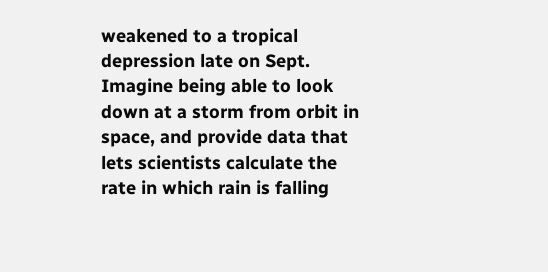weakened to a tropical depression late on Sept. Imagine being able to look down at a storm from orbit in space, and provide data that lets scientists calculate the rate in which rain is falling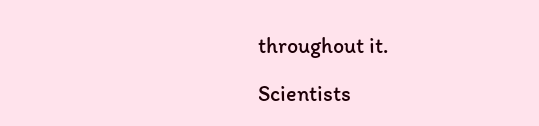throughout it.

Scientists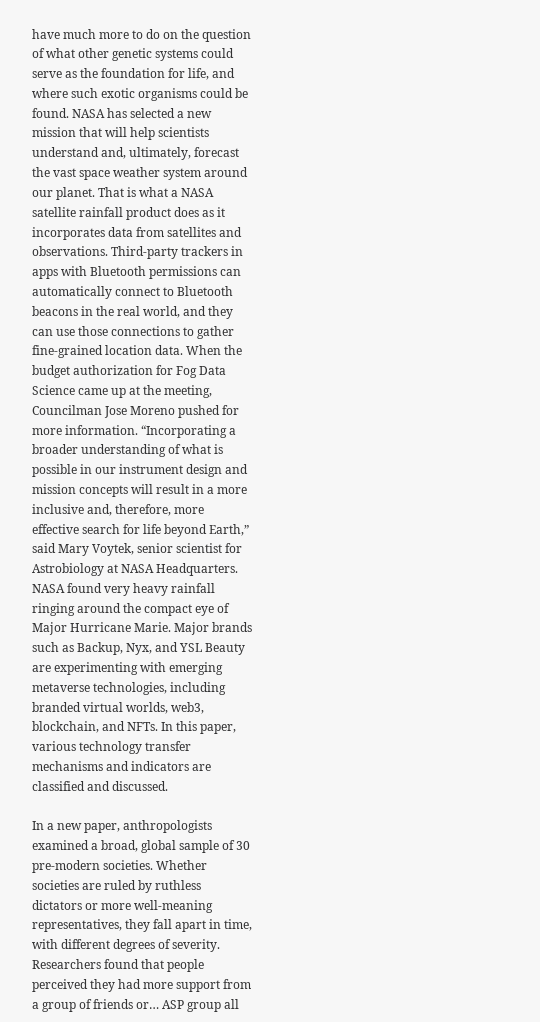have much more to do on the question of what other genetic systems could serve as the foundation for life, and where such exotic organisms could be found. NASA has selected a new mission that will help scientists understand and, ultimately, forecast the vast space weather system around our planet. That is what a NASA satellite rainfall product does as it incorporates data from satellites and observations. Third-party trackers in apps with Bluetooth permissions can automatically connect to Bluetooth beacons in the real world, and they can use those connections to gather fine-grained location data. When the budget authorization for Fog Data Science came up at the meeting, Councilman Jose Moreno pushed for more information. “Incorporating a broader understanding of what is possible in our instrument design and mission concepts will result in a more inclusive and, therefore, more effective search for life beyond Earth,” said Mary Voytek, senior scientist for Astrobiology at NASA Headquarters. NASA found very heavy rainfall ringing around the compact eye of Major Hurricane Marie. Major brands such as Backup, Nyx, and YSL Beauty are experimenting with emerging metaverse technologies, including branded virtual worlds, web3, blockchain, and NFTs. In this paper, various technology transfer mechanisms and indicators are classified and discussed.

In a new paper, anthropologists examined a broad, global sample of 30 pre-modern societies. Whether societies are ruled by ruthless dictators or more well-meaning representatives, they fall apart in time, with different degrees of severity. Researchers found that people perceived they had more support from a group of friends or… ASP group all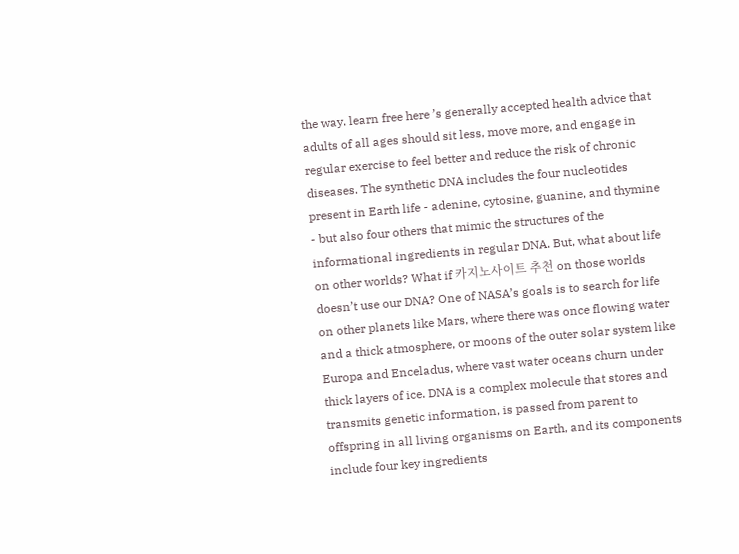the way. learn free here ’s generally accepted health advice that adults of all ages should sit less, move more, and engage in regular exercise to feel better and reduce the risk of chronic diseases. The synthetic DNA includes the four nucleotides present in Earth life - adenine, cytosine, guanine, and thymine - but also four others that mimic the structures of the informational ingredients in regular DNA. But, what about life on other worlds? What if 카지노사이트 추천 on those worlds doesn’t use our DNA? One of NASA’s goals is to search for life on other planets like Mars, where there was once flowing water and a thick atmosphere, or moons of the outer solar system like Europa and Enceladus, where vast water oceans churn under thick layers of ice. DNA is a complex molecule that stores and transmits genetic information, is passed from parent to offspring in all living organisms on Earth, and its components include four key ingredients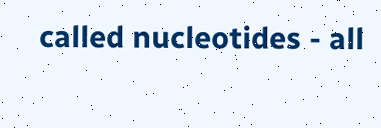called nucleotides - all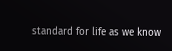standard for life as we know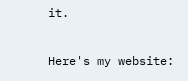it.

Here's my website: